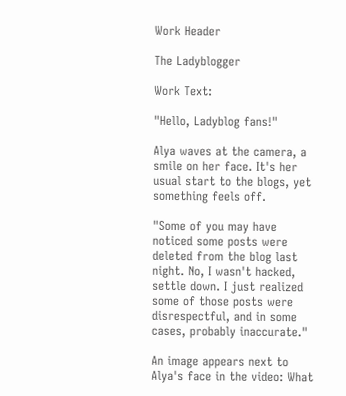Work Header

The Ladyblogger

Work Text:

"Hello, Ladyblog fans!"

Alya waves at the camera, a smile on her face. It's her usual start to the blogs, yet something feels off.

"Some of you may have noticed some posts were deleted from the blog last night. No, I wasn't hacked, settle down. I just realized some of those posts were disrespectful, and in some cases, probably inaccurate."

An image appears next to Alya's face in the video: What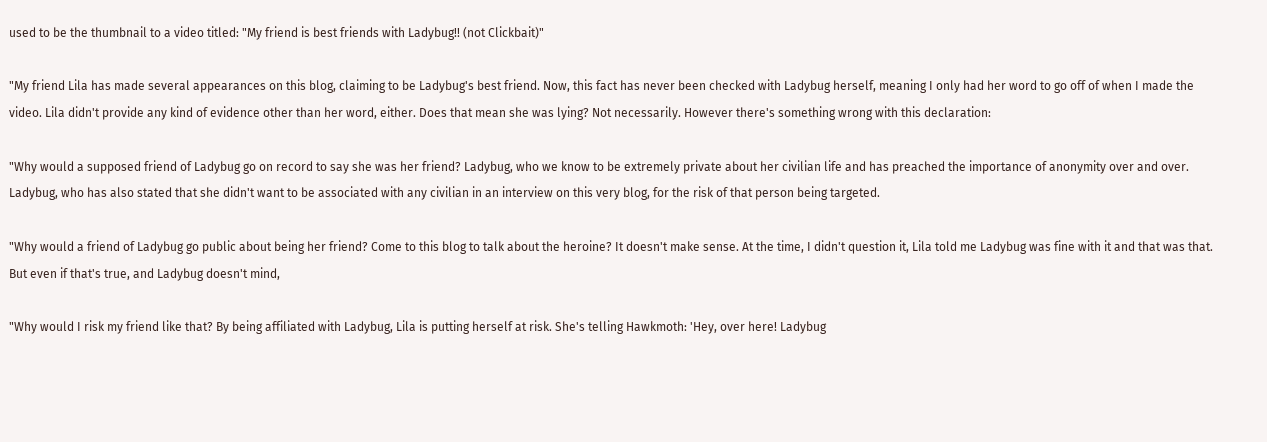used to be the thumbnail to a video titled: "My friend is best friends with Ladybug!! (not Clickbait)"

"My friend Lila has made several appearances on this blog, claiming to be Ladybug's best friend. Now, this fact has never been checked with Ladybug herself, meaning I only had her word to go off of when I made the video. Lila didn't provide any kind of evidence other than her word, either. Does that mean she was lying? Not necessarily. However there's something wrong with this declaration:

"Why would a supposed friend of Ladybug go on record to say she was her friend? Ladybug, who we know to be extremely private about her civilian life and has preached the importance of anonymity over and over. Ladybug, who has also stated that she didn't want to be associated with any civilian in an interview on this very blog, for the risk of that person being targeted.

"Why would a friend of Ladybug go public about being her friend? Come to this blog to talk about the heroine? It doesn't make sense. At the time, I didn't question it, Lila told me Ladybug was fine with it and that was that. But even if that's true, and Ladybug doesn't mind,

"Why would I risk my friend like that? By being affiliated with Ladybug, Lila is putting herself at risk. She's telling Hawkmoth: 'Hey, over here! Ladybug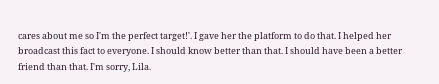cares about me so I'm the perfect target!'. I gave her the platform to do that. I helped her broadcast this fact to everyone. I should know better than that. I should have been a better friend than that. I'm sorry, Lila.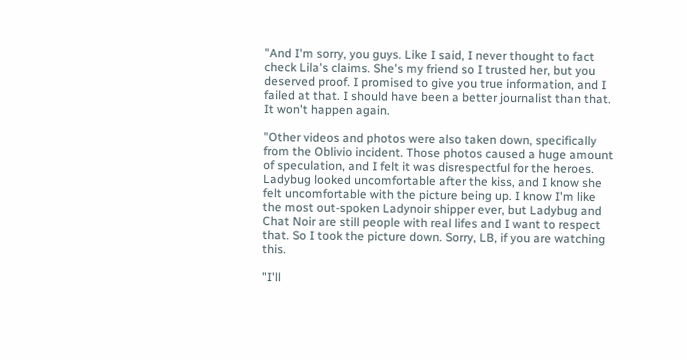"And I'm sorry, you guys. Like I said, I never thought to fact check Lila's claims. She's my friend so I trusted her, but you deserved proof. I promised to give you true information, and I failed at that. I should have been a better journalist than that. It won't happen again.

"Other videos and photos were also taken down, specifically from the Oblivio incident. Those photos caused a huge amount of speculation, and I felt it was disrespectful for the heroes. Ladybug looked uncomfortable after the kiss, and I know she felt uncomfortable with the picture being up. I know I'm like the most out-spoken Ladynoir shipper ever, but Ladybug and Chat Noir are still people with real lifes and I want to respect that. So I took the picture down. Sorry, LB, if you are watching this.

"I'll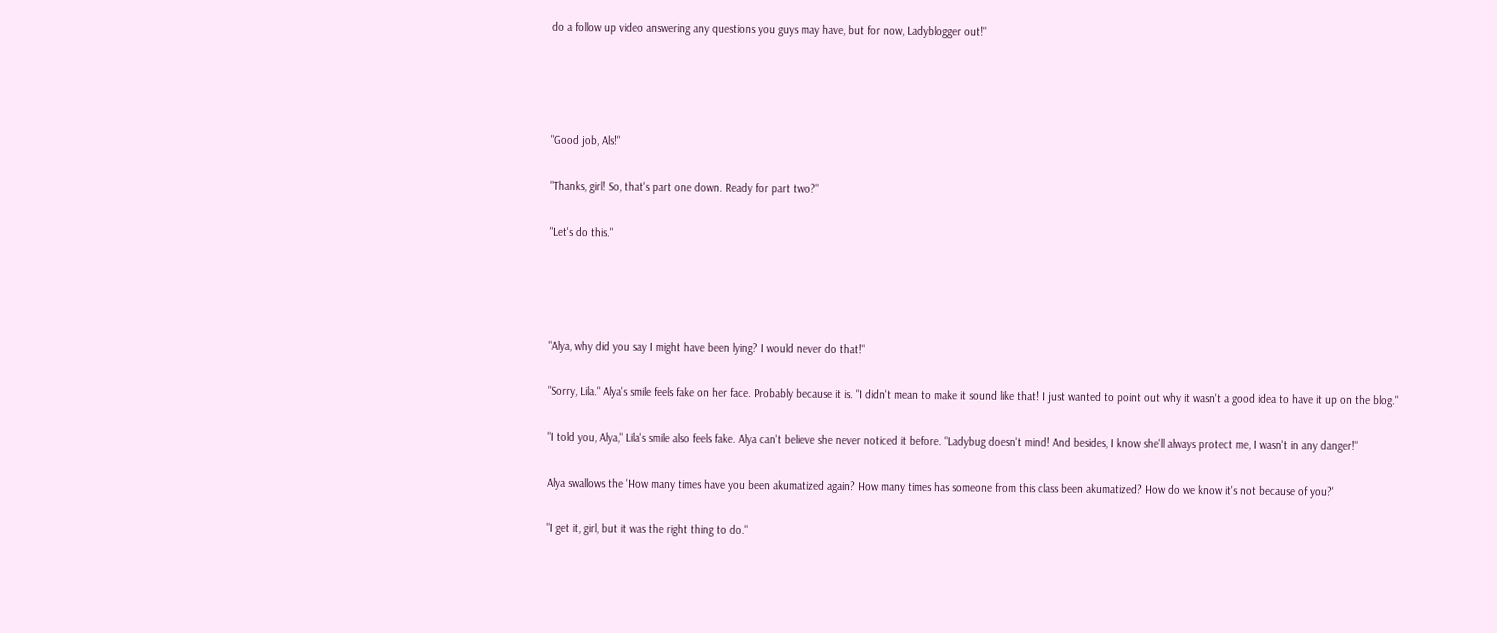do a follow up video answering any questions you guys may have, but for now, Ladyblogger out!"




"Good job, Als!"

"Thanks, girl! So, that's part one down. Ready for part two?"

"Let's do this."




"Alya, why did you say I might have been lying? I would never do that!"

"Sorry, Lila." Alya's smile feels fake on her face. Probably because it is. "I didn't mean to make it sound like that! I just wanted to point out why it wasn't a good idea to have it up on the blog."

"I told you, Alya," Lila's smile also feels fake. Alya can't believe she never noticed it before. "Ladybug doesn't mind! And besides, I know she'll always protect me, I wasn't in any danger!"

Alya swallows the 'How many times have you been akumatized again? How many times has someone from this class been akumatized? How do we know it's not because of you?'

"I get it, girl, but it was the right thing to do."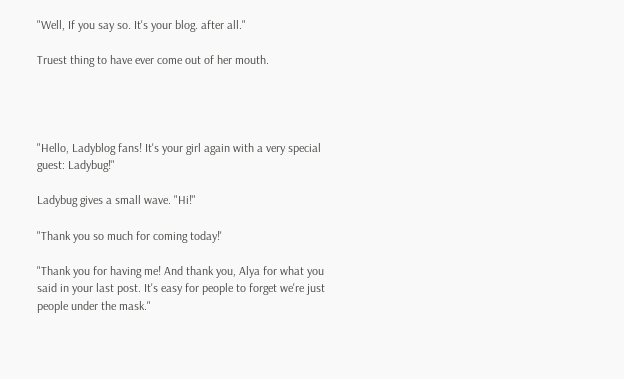"Well, If you say so. It's your blog. after all."

Truest thing to have ever come out of her mouth.




"Hello, Ladyblog fans! It's your girl again with a very special guest: Ladybug!"

Ladybug gives a small wave. "Hi!"

"Thank you so much for coming today!'

"Thank you for having me! And thank you, Alya for what you said in your last post. It's easy for people to forget we're just people under the mask."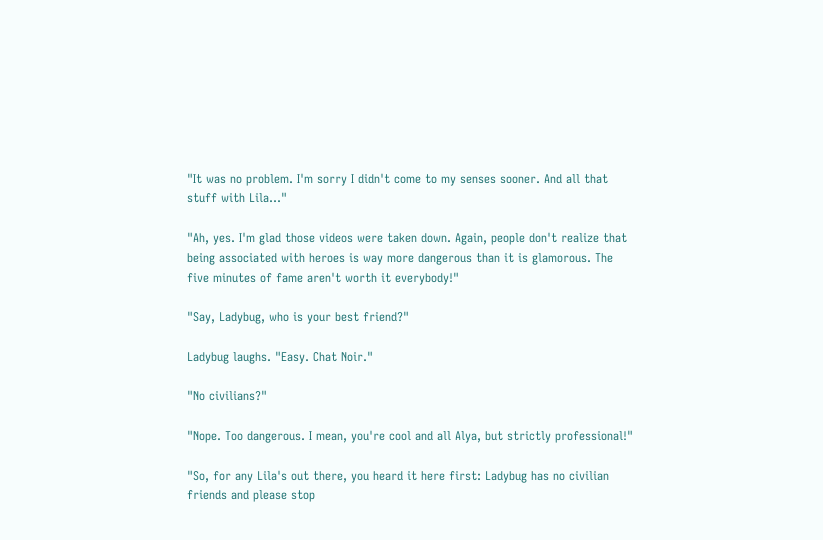"It was no problem. I'm sorry I didn't come to my senses sooner. And all that stuff with Lila…"

"Ah, yes. I'm glad those videos were taken down. Again, people don't realize that being associated with heroes is way more dangerous than it is glamorous. The five minutes of fame aren't worth it everybody!"

"Say, Ladybug, who is your best friend?"

Ladybug laughs. "Easy. Chat Noir."

"No civilians?"

"Nope. Too dangerous. I mean, you're cool and all Alya, but strictly professional!"

"So, for any Lila's out there, you heard it here first: Ladybug has no civilian friends and please stop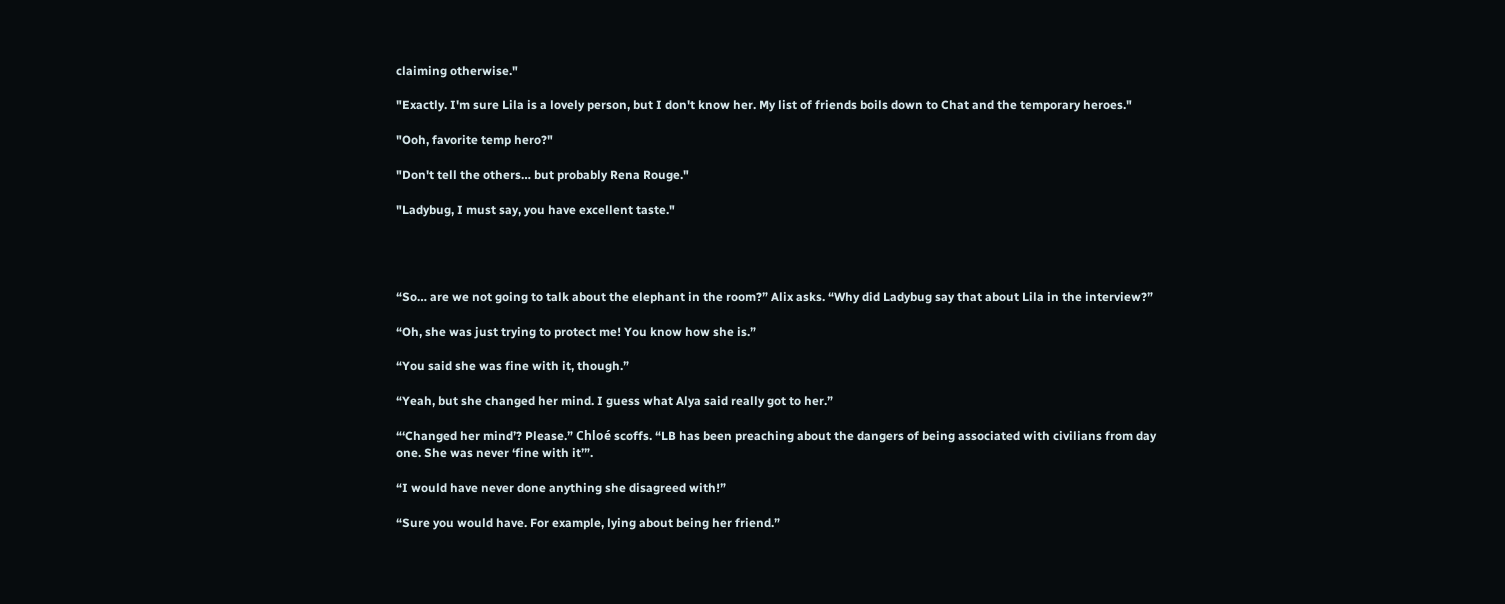claiming otherwise."

"Exactly. I'm sure Lila is a lovely person, but I don't know her. My list of friends boils down to Chat and the temporary heroes."

"Ooh, favorite temp hero?"

"Don't tell the others… but probably Rena Rouge."

"Ladybug, I must say, you have excellent taste."




“So… are we not going to talk about the elephant in the room?” Alix asks. “Why did Ladybug say that about Lila in the interview?”

“Oh, she was just trying to protect me! You know how she is.”

“You said she was fine with it, though.”

“Yeah, but she changed her mind. I guess what Alya said really got to her.”

“‘Changed her mind’? Please.” Chloé scoffs. “LB has been preaching about the dangers of being associated with civilians from day one. She was never ‘fine with it’”.

“I would have never done anything she disagreed with!”

“Sure you would have. For example, lying about being her friend.”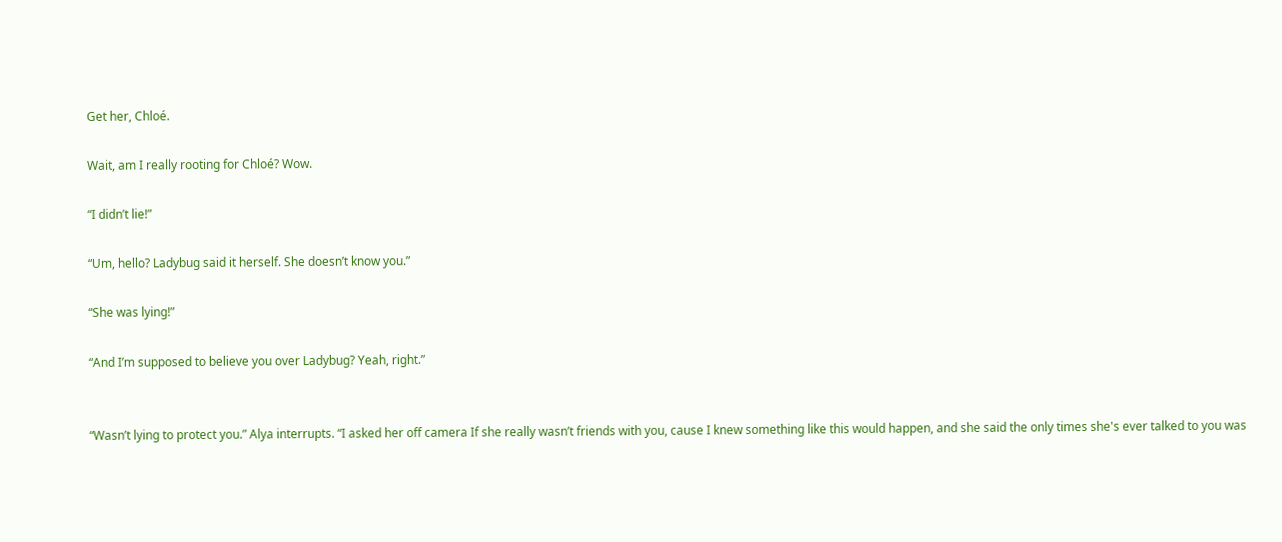Get her, Chloé.

Wait, am I really rooting for Chloé? Wow.

“I didn’t lie!”

“Um, hello? Ladybug said it herself. She doesn’t know you.”

“She was lying!”

“And I’m supposed to believe you over Ladybug? Yeah, right.”


“Wasn’t lying to protect you.” Alya interrupts. “I asked her off camera If she really wasn’t friends with you, cause I knew something like this would happen, and she said the only times she's ever talked to you was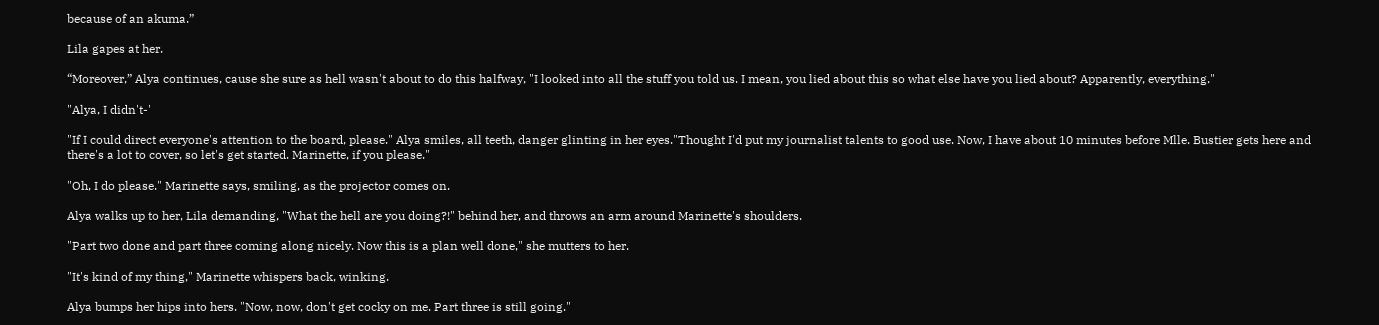because of an akuma.”

Lila gapes at her.

“Moreover,” Alya continues, cause she sure as hell wasn't about to do this halfway, "I looked into all the stuff you told us. I mean, you lied about this so what else have you lied about? Apparently, everything."

"Alya, I didn't-'

"If I could direct everyone's attention to the board, please." Alya smiles, all teeth, danger glinting in her eyes."Thought I'd put my journalist talents to good use. Now, I have about 10 minutes before Mlle. Bustier gets here and there's a lot to cover, so let's get started. Marinette, if you please."

"Oh, I do please." Marinette says, smiling, as the projector comes on.

Alya walks up to her, Lila demanding, "What the hell are you doing?!" behind her, and throws an arm around Marinette's shoulders.

"Part two done and part three coming along nicely. Now this is a plan well done," she mutters to her.

"It's kind of my thing," Marinette whispers back, winking.

Alya bumps her hips into hers. "Now, now, don't get cocky on me. Part three is still going."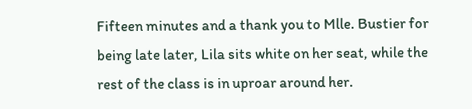Fifteen minutes and a thank you to Mlle. Bustier for being late later, Lila sits white on her seat, while the rest of the class is in uproar around her.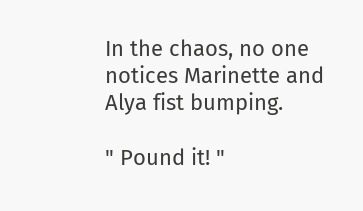In the chaos, no one notices Marinette and Alya fist bumping.

" Pound it! "